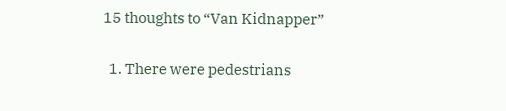15 thoughts to “Van Kidnapper”

  1. There were pedestrians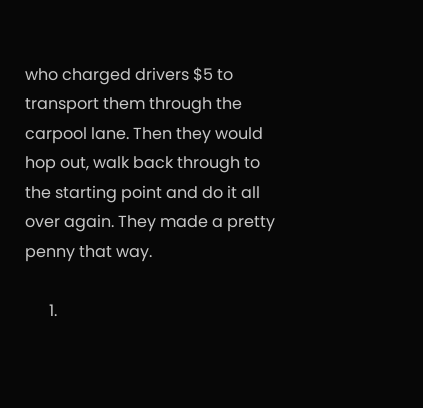who charged drivers $5 to transport them through the carpool lane. Then they would hop out, walk back through to the starting point and do it all over again. They made a pretty penny that way.

      1.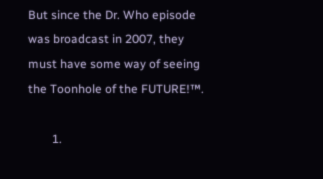But since the Dr. Who episode was broadcast in 2007, they must have some way of seeing the Toonhole of the FUTURE!™.

        1.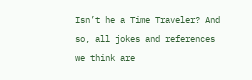Isn’t he a Time Traveler? And so, all jokes and references we think are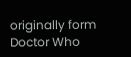originally form Doctor Who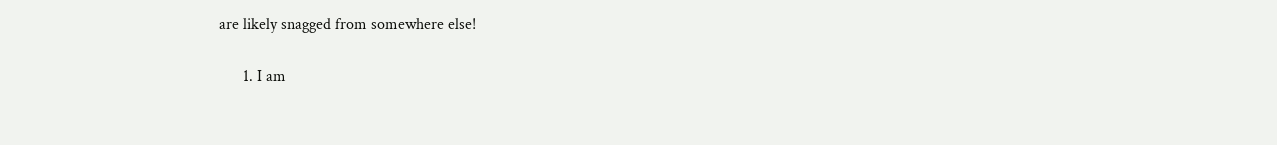are likely snagged from somewhere else!

      1. I am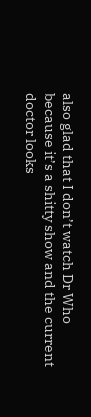also glad that I don’t watch Dr Who because it’s a shitty show and the current doctor looks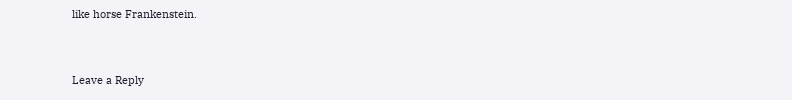like horse Frankenstein.


Leave a Reply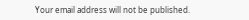Your email address will not be published.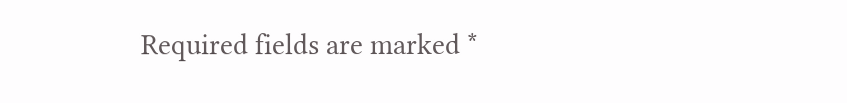Required fields are marked *